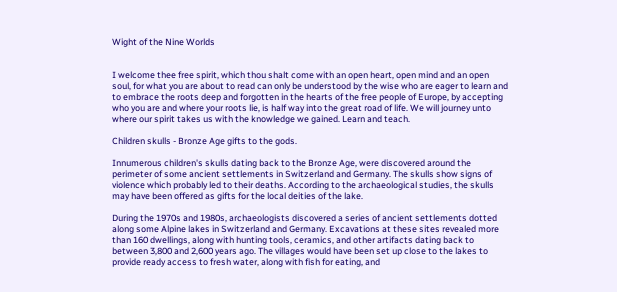Wight of the Nine Worlds


I welcome thee free spirit, which thou shalt come with an open heart, open mind and an open soul, for what you are about to read can only be understood by the wise who are eager to learn and to embrace the roots deep and forgotten in the hearts of the free people of Europe, by accepting who you are and where your roots lie, is half way into the great road of life. We will journey unto where our spirit takes us with the knowledge we gained. Learn and teach.

Children skulls - Bronze Age gifts to the gods.

Innumerous children's skulls dating back to the Bronze Age, were discovered around the perimeter of some ancient settlements in Switzerland and Germany. The skulls show signs of violence which probably led to their deaths. According to the archaeological studies, the skulls may have been offered as gifts for the local deities of the lake.

During the 1970s and 1980s, archaeologists discovered a series of ancient settlements dotted along some Alpine lakes in Switzerland and Germany. Excavations at these sites revealed more than 160 dwellings, along with hunting tools, ceramics, and other artifacts dating back to between 3,800 and 2,600 years ago. The villages would have been set up close to the lakes to provide ready access to fresh water, along with fish for eating, and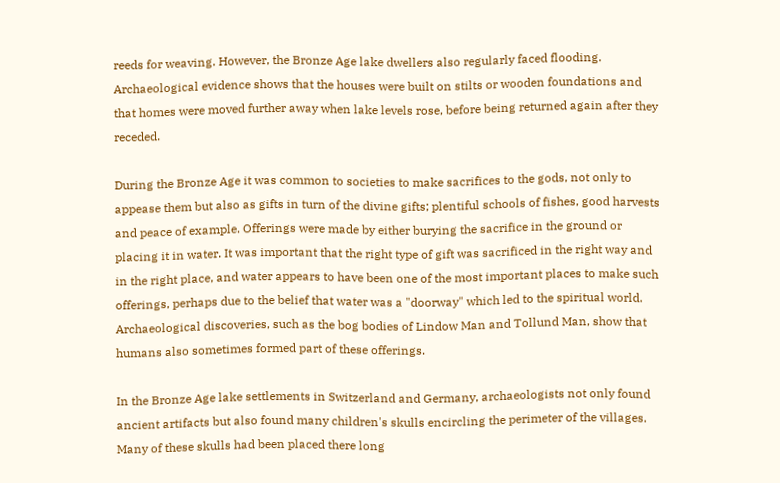reeds for weaving. However, the Bronze Age lake dwellers also regularly faced flooding. Archaeological evidence shows that the houses were built on stilts or wooden foundations and that homes were moved further away when lake levels rose, before being returned again after they receded.

During the Bronze Age it was common to societies to make sacrifices to the gods, not only to appease them but also as gifts in turn of the divine gifts; plentiful schools of fishes, good harvests and peace of example. Offerings were made by either burying the sacrifice in the ground or placing it in water. It was important that the right type of gift was sacrificed in the right way and in the right place, and water appears to have been one of the most important places to make such offerings, perhaps due to the belief that water was a "doorway" which led to the spiritual world. Archaeological discoveries, such as the bog bodies of Lindow Man and Tollund Man, show that humans also sometimes formed part of these offerings.

In the Bronze Age lake settlements in Switzerland and Germany, archaeologists not only found ancient artifacts but also found many children's skulls encircling the perimeter of the villages. Many of these skulls had been placed there long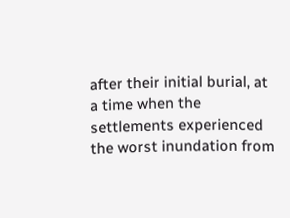after their initial burial, at a time when the settlements experienced the worst inundation from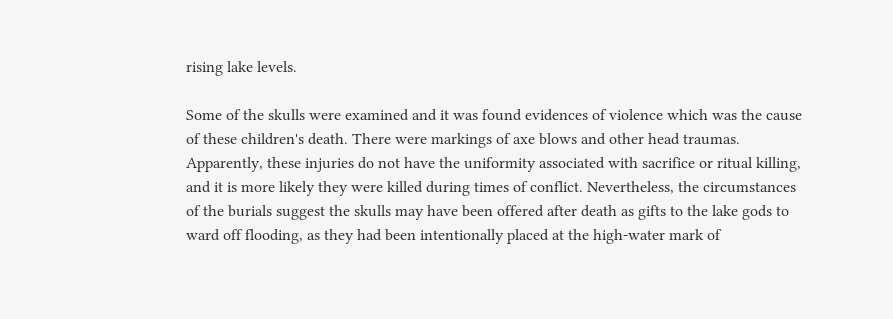rising lake levels.

Some of the skulls were examined and it was found evidences of violence which was the cause of these children's death. There were markings of axe blows and other head traumas. Apparently, these injuries do not have the uniformity associated with sacrifice or ritual killing, and it is more likely they were killed during times of conflict. Nevertheless, the circumstances of the burials suggest the skulls may have been offered after death as gifts to the lake gods to ward off flooding, as they had been intentionally placed at the high-water mark of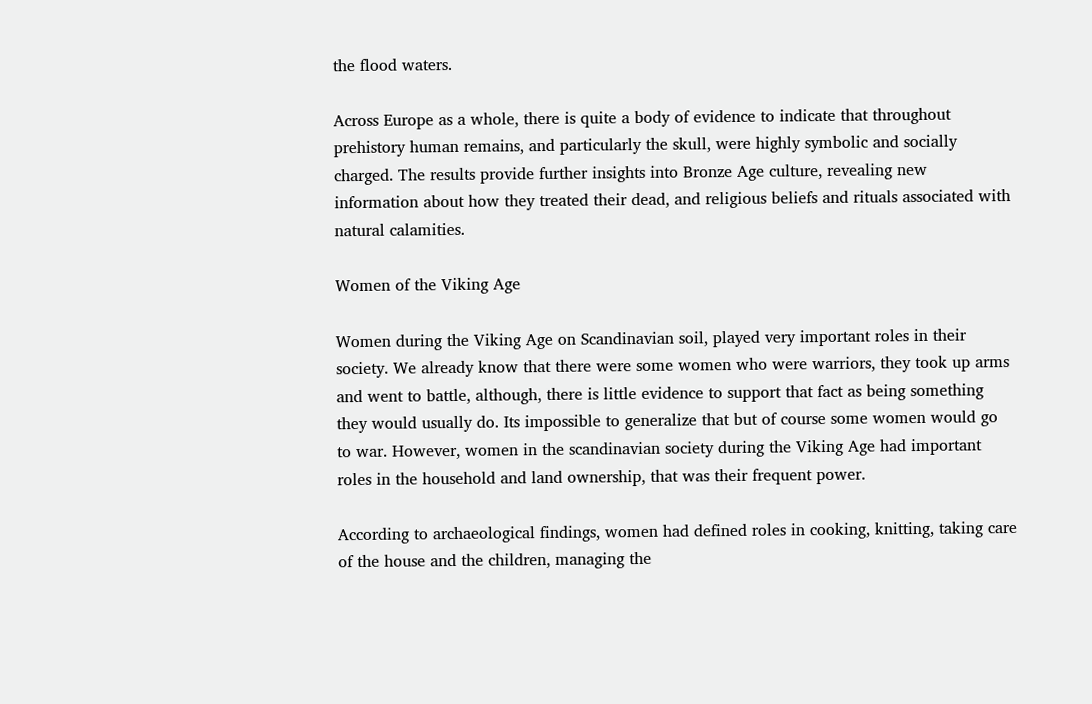the flood waters.

Across Europe as a whole, there is quite a body of evidence to indicate that throughout prehistory human remains, and particularly the skull, were highly symbolic and socially charged. The results provide further insights into Bronze Age culture, revealing new information about how they treated their dead, and religious beliefs and rituals associated with natural calamities.

Women of the Viking Age

Women during the Viking Age on Scandinavian soil, played very important roles in their society. We already know that there were some women who were warriors, they took up arms and went to battle, although, there is little evidence to support that fact as being something they would usually do. Its impossible to generalize that but of course some women would go to war. However, women in the scandinavian society during the Viking Age had important roles in the household and land ownership, that was their frequent power.

According to archaeological findings, women had defined roles in cooking, knitting, taking care of the house and the children, managing the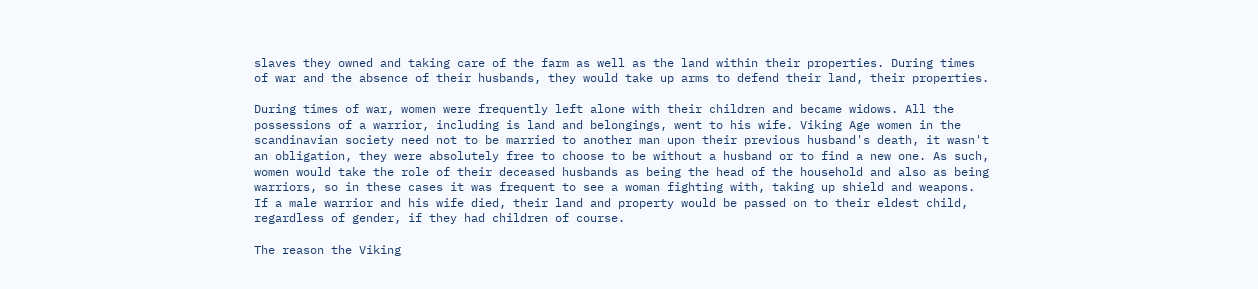slaves they owned and taking care of the farm as well as the land within their properties. During times of war and the absence of their husbands, they would take up arms to defend their land, their properties.

During times of war, women were frequently left alone with their children and became widows. All the possessions of a warrior, including is land and belongings, went to his wife. Viking Age women in the scandinavian society need not to be married to another man upon their previous husband's death, it wasn't an obligation, they were absolutely free to choose to be without a husband or to find a new one. As such, women would take the role of their deceased husbands as being the head of the household and also as being warriors, so in these cases it was frequent to see a woman fighting with, taking up shield and weapons. If a male warrior and his wife died, their land and property would be passed on to their eldest child, regardless of gender, if they had children of course.

The reason the Viking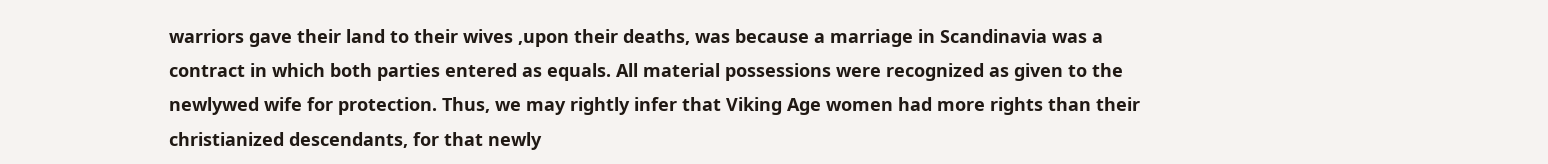warriors gave their land to their wives ,upon their deaths, was because a marriage in Scandinavia was a contract in which both parties entered as equals. All material possessions were recognized as given to the newlywed wife for protection. Thus, we may rightly infer that Viking Age women had more rights than their christianized descendants, for that newly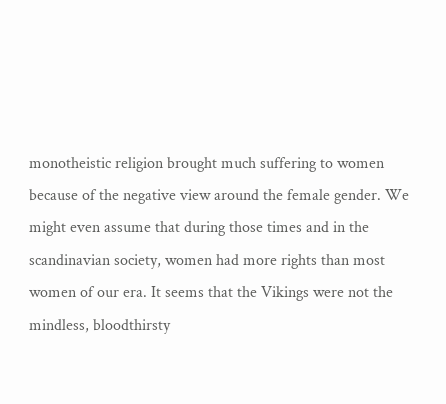monotheistic religion brought much suffering to women because of the negative view around the female gender. We might even assume that during those times and in the scandinavian society, women had more rights than most women of our era. It seems that the Vikings were not the mindless, bloodthirsty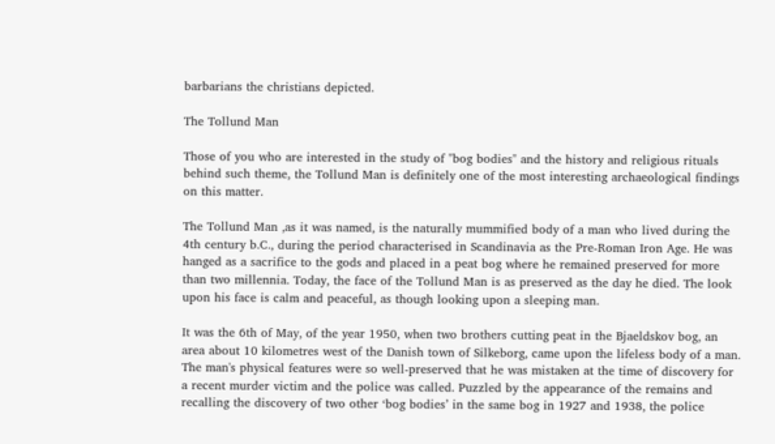barbarians the christians depicted.

The Tollund Man

Those of you who are interested in the study of "bog bodies" and the history and religious rituals behind such theme, the Tollund Man is definitely one of the most interesting archaeological findings on this matter.

The Tollund Man ,as it was named, is the naturally mummified body of a man who lived during the 4th century b.C., during the period characterised in Scandinavia as the Pre-Roman Iron Age. He was hanged as a sacrifice to the gods and placed in a peat bog where he remained preserved for more than two millennia. Today, the face of the Tollund Man is as preserved as the day he died. The look upon his face is calm and peaceful, as though looking upon a sleeping man.

It was the 6th of May, of the year 1950, when two brothers cutting peat in the Bjaeldskov bog, an area about 10 kilometres west of the Danish town of Silkeborg, came upon the lifeless body of a man. The man's physical features were so well-preserved that he was mistaken at the time of discovery for a recent murder victim and the police was called. Puzzled by the appearance of the remains and recalling the discovery of two other ‘bog bodies’ in the same bog in 1927 and 1938, the police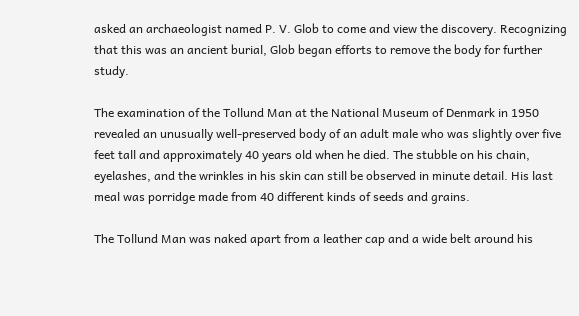asked an archaeologist named P. V. Glob to come and view the discovery. Recognizing that this was an ancient burial, Glob began efforts to remove the body for further study.

The examination of the Tollund Man at the National Museum of Denmark in 1950 revealed an unusually well-preserved body of an adult male who was slightly over five feet tall and approximately 40 years old when he died. The stubble on his chain, eyelashes, and the wrinkles in his skin can still be observed in minute detail. His last meal was porridge made from 40 different kinds of seeds and grains.

The Tollund Man was naked apart from a leather cap and a wide belt around his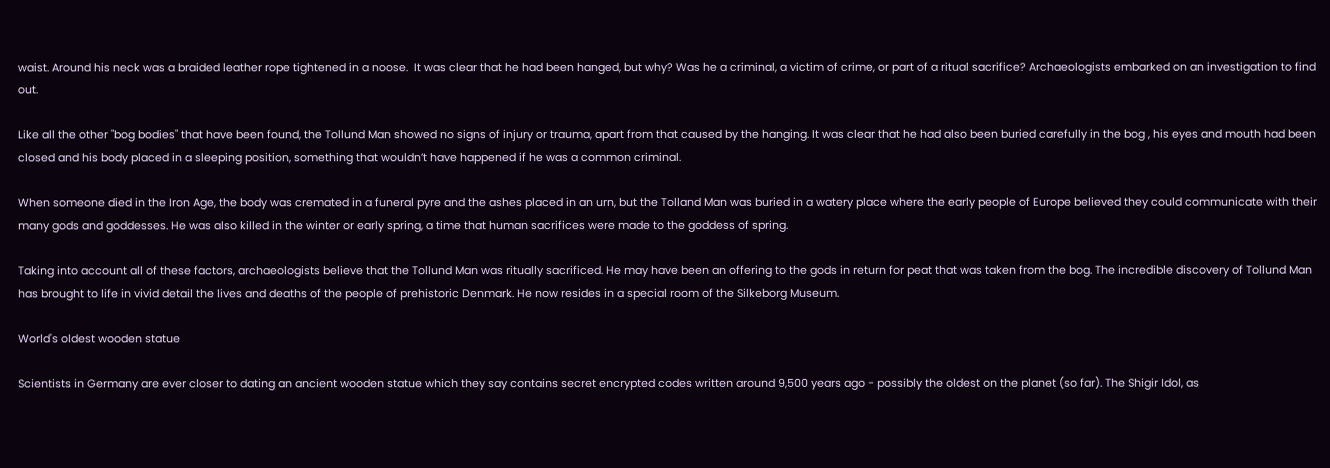waist. Around his neck was a braided leather rope tightened in a noose.  It was clear that he had been hanged, but why? Was he a criminal, a victim of crime, or part of a ritual sacrifice? Archaeologists embarked on an investigation to find out.

Like all the other "bog bodies" that have been found, the Tollund Man showed no signs of injury or trauma, apart from that caused by the hanging. It was clear that he had also been buried carefully in the bog , his eyes and mouth had been closed and his body placed in a sleeping position, something that wouldn’t have happened if he was a common criminal.

When someone died in the Iron Age, the body was cremated in a funeral pyre and the ashes placed in an urn, but the Tolland Man was buried in a watery place where the early people of Europe believed they could communicate with their many gods and goddesses. He was also killed in the winter or early spring, a time that human sacrifices were made to the goddess of spring.

Taking into account all of these factors, archaeologists believe that the Tollund Man was ritually sacrificed. He may have been an offering to the gods in return for peat that was taken from the bog. The incredible discovery of Tollund Man has brought to life in vivid detail the lives and deaths of the people of prehistoric Denmark. He now resides in a special room of the Silkeborg Museum.

World's oldest wooden statue

Scientists in Germany are ever closer to dating an ancient wooden statue which they say contains secret encrypted codes written around 9,500 years ago - possibly the oldest on the planet (so far). The Shigir Idol, as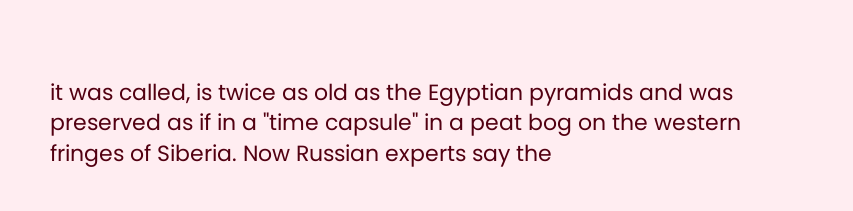it was called, is twice as old as the Egyptian pyramids and was preserved as if in a "time capsule" in a peat bog on the western fringes of Siberia. Now Russian experts say the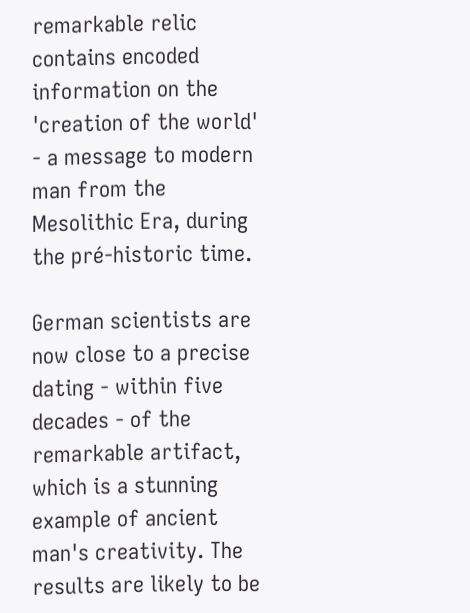remarkable relic contains encoded information on the 'creation of the world' - a message to modern man from the Mesolithic Era, during the pré-historic time.

German scientists are now close to a precise dating - within five decades - of the remarkable artifact, which is a stunning example of ancient man's creativity. The results are likely to be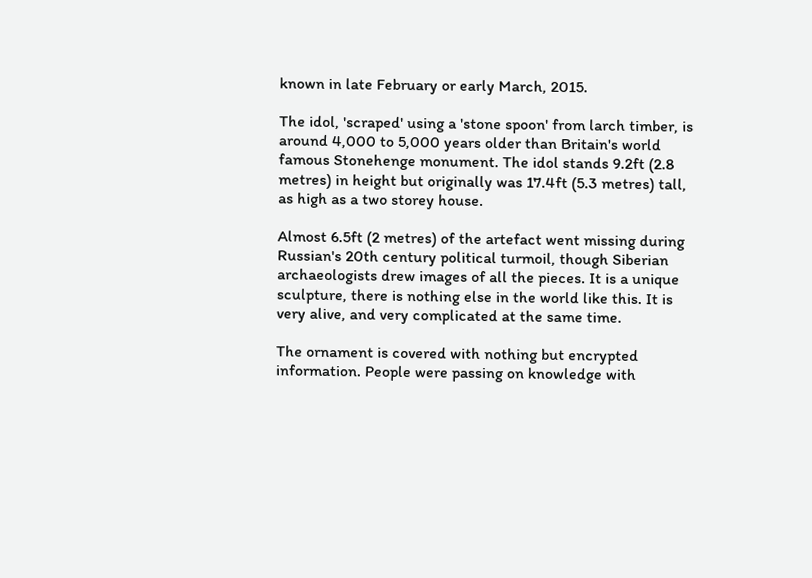known in late February or early March, 2015.

The idol, 'scraped' using a 'stone spoon' from larch timber, is around 4,000 to 5,000 years older than Britain's world famous Stonehenge monument. The idol stands 9.2ft (2.8 metres) in height but originally was 17.4ft (5.3 metres) tall, as high as a two storey house.

Almost 6.5ft (2 metres) of the artefact went missing during Russian's 20th century political turmoil, though Siberian archaeologists drew images of all the pieces. It is a unique sculpture, there is nothing else in the world like this. It is very alive, and very complicated at the same time.

The ornament is covered with nothing but encrypted information. People were passing on knowledge with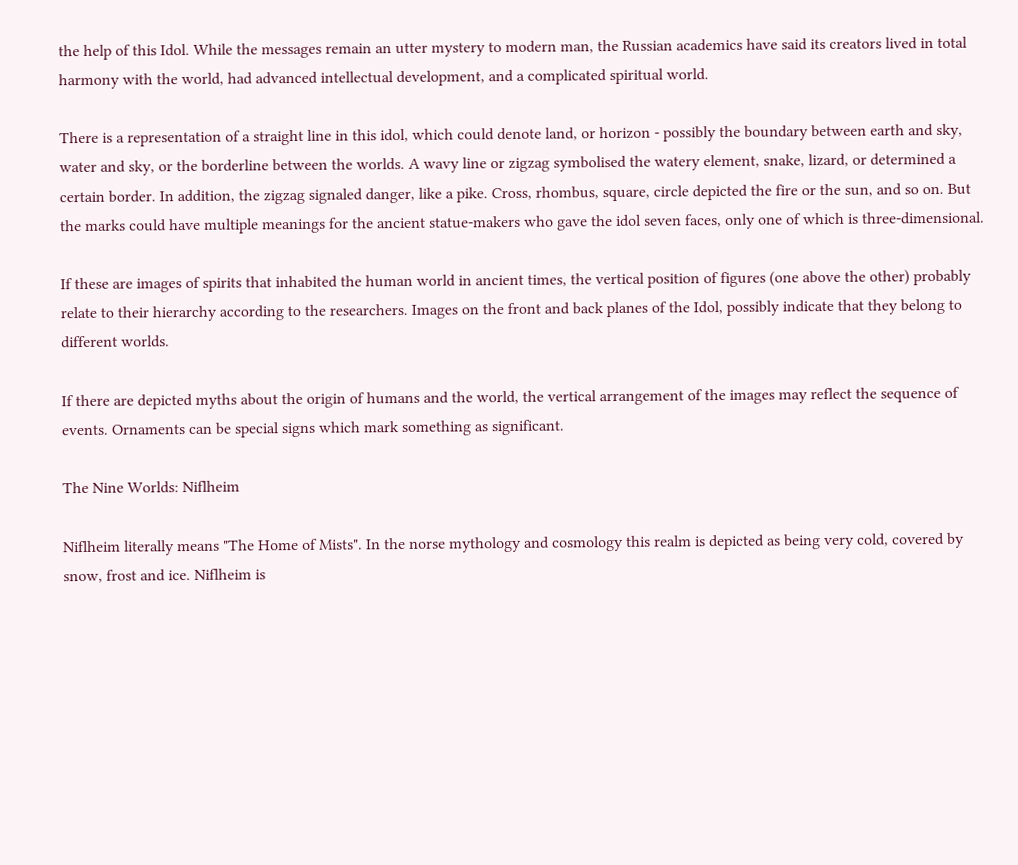the help of this Idol. While the messages remain an utter mystery to modern man, the Russian academics have said its creators lived in total harmony with the world, had advanced intellectual development, and a complicated spiritual world.

There is a representation of a straight line in this idol, which could denote land, or horizon - possibly the boundary between earth and sky, water and sky, or the borderline between the worlds. A wavy line or zigzag symbolised the watery element, snake, lizard, or determined a certain border. In addition, the zigzag signaled danger, like a pike. Cross, rhombus, square, circle depicted the fire or the sun, and so on. But the marks could have multiple meanings for the ancient statue-makers who gave the idol seven faces, only one of which is three-dimensional.

If these are images of spirits that inhabited the human world in ancient times, the vertical position of figures (one above the other) probably relate to their hierarchy according to the researchers. Images on the front and back planes of the Idol, possibly indicate that they belong to different worlds.

If there are depicted myths about the origin of humans and the world, the vertical arrangement of the images may reflect the sequence of events. Ornaments can be special signs which mark something as significant.

The Nine Worlds: Niflheim

Niflheim literally means "The Home of Mists". In the norse mythology and cosmology this realm is depicted as being very cold, covered by snow, frost and ice. Niflheim is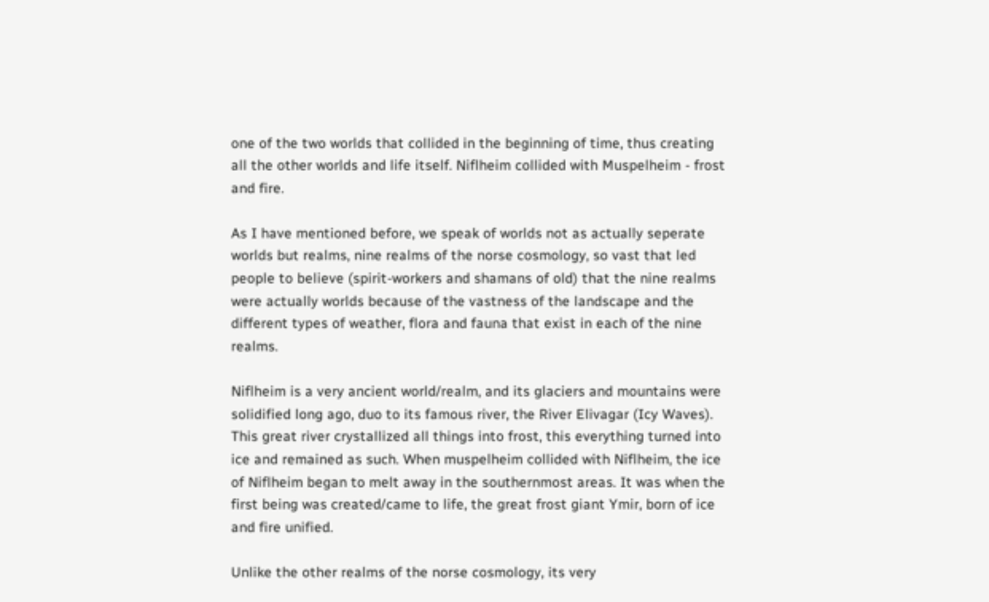one of the two worlds that collided in the beginning of time, thus creating all the other worlds and life itself. Niflheim collided with Muspelheim - frost and fire.

As I have mentioned before, we speak of worlds not as actually seperate worlds but realms, nine realms of the norse cosmology, so vast that led people to believe (spirit-workers and shamans of old) that the nine realms were actually worlds because of the vastness of the landscape and the different types of weather, flora and fauna that exist in each of the nine realms.

Niflheim is a very ancient world/realm, and its glaciers and mountains were solidified long ago, duo to its famous river, the River Elivagar (Icy Waves). This great river crystallized all things into frost, this everything turned into ice and remained as such. When muspelheim collided with Niflheim, the ice of Niflheim began to melt away in the southernmost areas. It was when the first being was created/came to life, the great frost giant Ymir, born of ice and fire unified.

Unlike the other realms of the norse cosmology, its very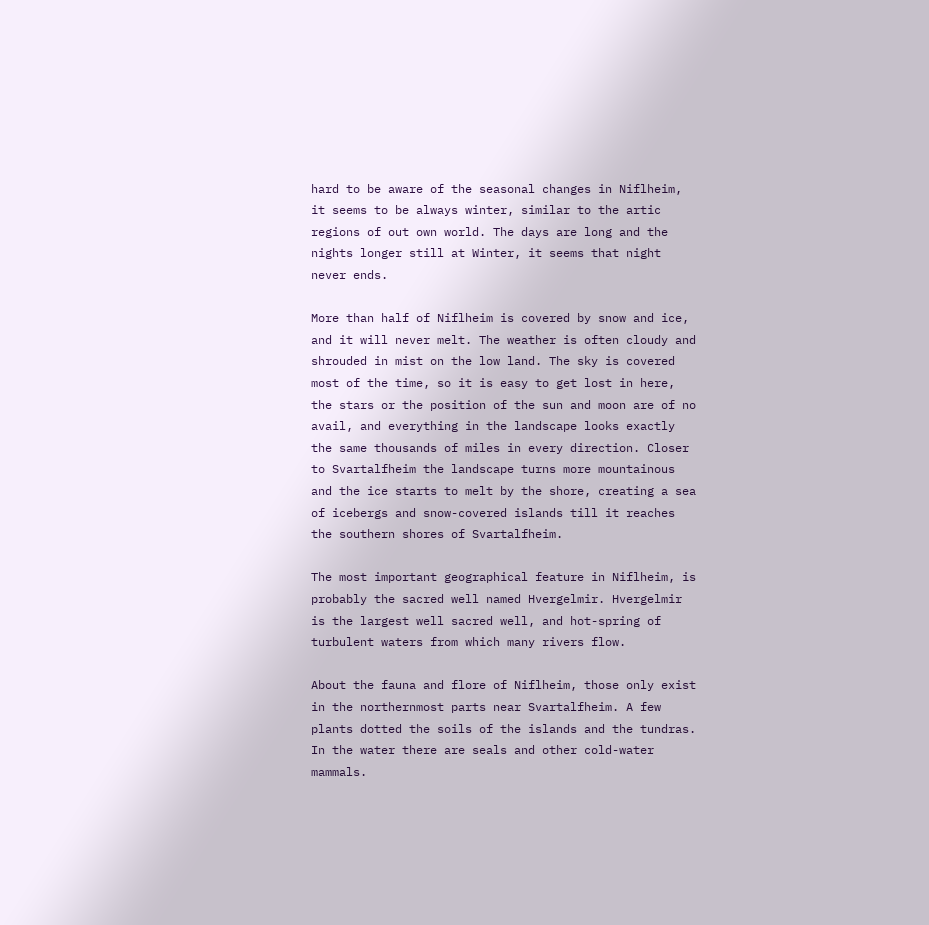hard to be aware of the seasonal changes in Niflheim, it seems to be always winter, similar to the artic regions of out own world. The days are long and the nights longer still at Winter, it seems that night never ends.

More than half of Niflheim is covered by snow and ice, and it will never melt. The weather is often cloudy and shrouded in mist on the low land. The sky is covered most of the time, so it is easy to get lost in here, the stars or the position of the sun and moon are of no avail, and everything in the landscape looks exactly the same thousands of miles in every direction. Closer to Svartalfheim the landscape turns more mountainous and the ice starts to melt by the shore, creating a sea of icebergs and snow-covered islands till it reaches the southern shores of Svartalfheim.

The most important geographical feature in Niflheim, is probably the sacred well named Hvergelmir. Hvergelmir is the largest well sacred well, and hot-spring of turbulent waters from which many rivers flow.

About the fauna and flore of Niflheim, those only exist in the northernmost parts near Svartalfheim. A few plants dotted the soils of the islands and the tundras. In the water there are seals and other cold-water mammals.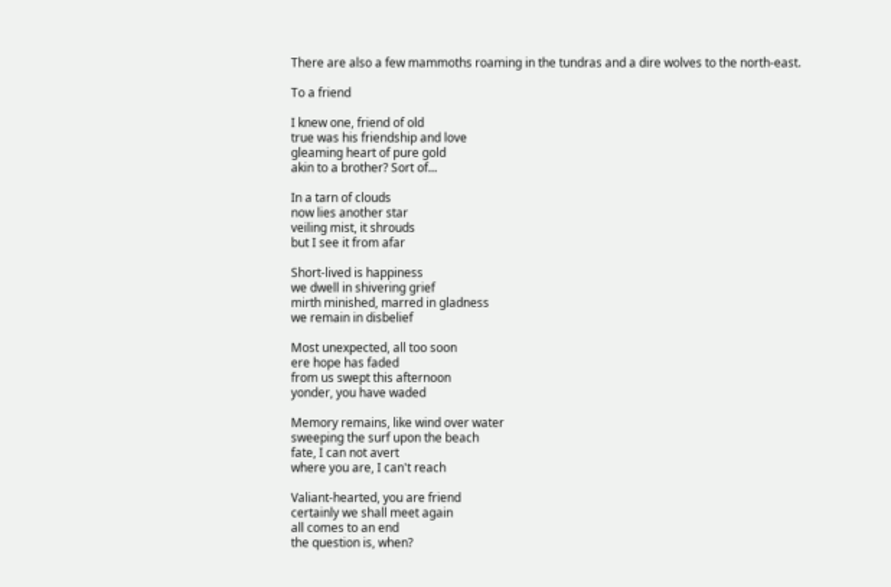There are also a few mammoths roaming in the tundras and a dire wolves to the north-east.

To a friend

I knew one, friend of old
true was his friendship and love
gleaming heart of pure gold
akin to a brother? Sort of...

In a tarn of clouds
now lies another star
veiling mist, it shrouds
but I see it from afar

Short-lived is happiness
we dwell in shivering grief
mirth minished, marred in gladness
we remain in disbelief

Most unexpected, all too soon
ere hope has faded
from us swept this afternoon
yonder, you have waded

Memory remains, like wind over water
sweeping the surf upon the beach
fate, I can not avert
where you are, I can't reach

Valiant-hearted, you are friend
certainly we shall meet again
all comes to an end
the question is, when?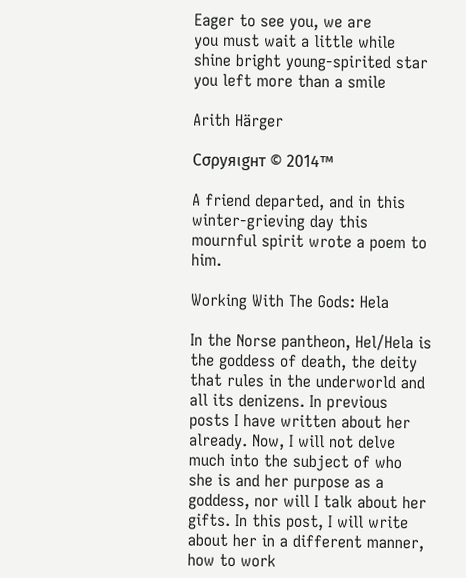Eager to see you, we are
you must wait a little while
shine bright young-spirited star
you left more than a smile

Arith Härger

Cσρуяιgнт © 2014™

A friend departed, and in this winter-grieving day this mournful spirit wrote a poem to him.

Working With The Gods: Hela

In the Norse pantheon, Hel/Hela is the goddess of death, the deity that rules in the underworld and all its denizens. In previous posts I have written about her already. Now, I will not delve much into the subject of who she is and her purpose as a goddess, nor will I talk about her gifts. In this post, I will write about her in a different manner, how to work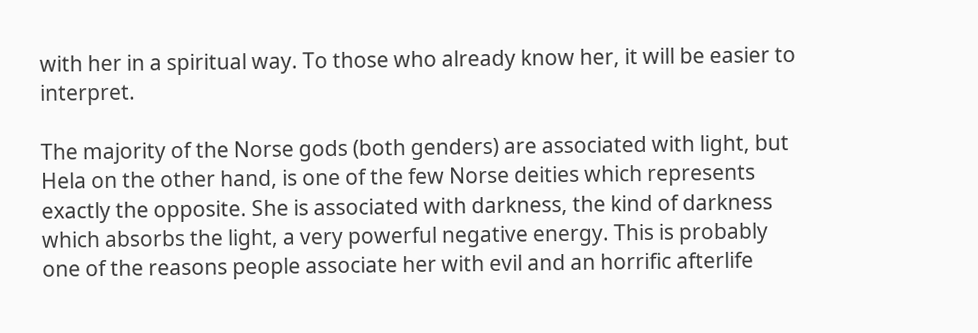with her in a spiritual way. To those who already know her, it will be easier to interpret.

The majority of the Norse gods (both genders) are associated with light, but Hela on the other hand, is one of the few Norse deities which represents exactly the opposite. She is associated with darkness, the kind of darkness which absorbs the light, a very powerful negative energy. This is probably one of the reasons people associate her with evil and an horrific afterlife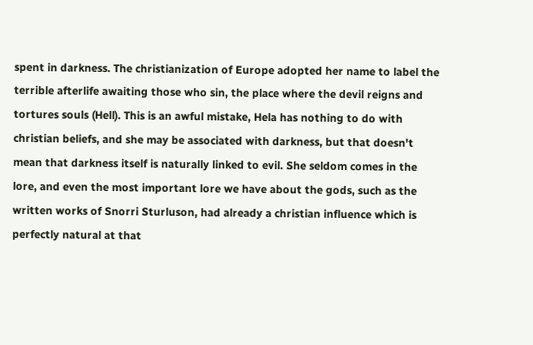spent in darkness. The christianization of Europe adopted her name to label the terrible afterlife awaiting those who sin, the place where the devil reigns and tortures souls (Hell). This is an awful mistake, Hela has nothing to do with christian beliefs, and she may be associated with darkness, but that doesn't mean that darkness itself is naturally linked to evil. She seldom comes in the lore, and even the most important lore we have about the gods, such as the written works of Snorri Sturluson, had already a christian influence which is perfectly natural at that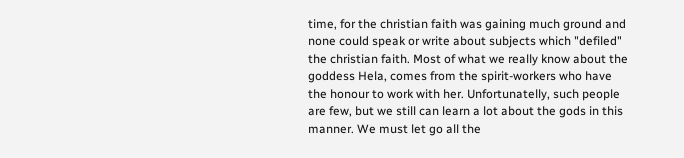time, for the christian faith was gaining much ground and none could speak or write about subjects which "defiled" the christian faith. Most of what we really know about the goddess Hela, comes from the spirit-workers who have the honour to work with her. Unfortunatelly, such people are few, but we still can learn a lot about the gods in this manner. We must let go all the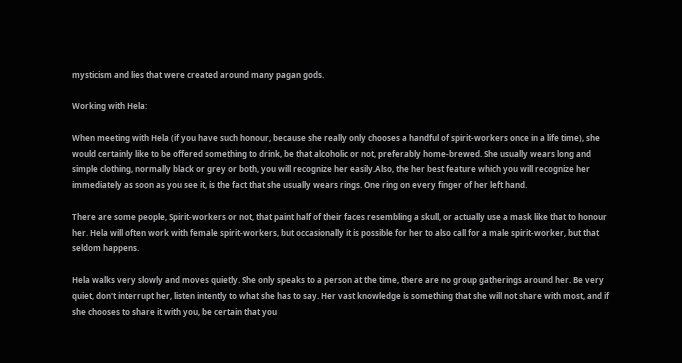mysticism and lies that were created around many pagan gods.

Working with Hela:

When meeting with Hela (if you have such honour, because she really only chooses a handful of spirit-workers once in a life time), she would certainly like to be offered something to drink, be that alcoholic or not, preferably home-brewed. She usually wears long and simple clothing, normally black or grey or both, you will recognize her easily.Also, the her best feature which you will recognize her immediately as soon as you see it, is the fact that she usually wears rings. One ring on every finger of her left hand.

There are some people, Spirit-workers or not, that paint half of their faces resembling a skull, or actually use a mask like that to honour her. Hela will often work with female spirit-workers, but occasionally it is possible for her to also call for a male spirit-worker, but that seldom happens.

Hela walks very slowly and moves quietly. She only speaks to a person at the time, there are no group gatherings around her. Be very quiet, don't interrupt her, listen intently to what she has to say. Her vast knowledge is something that she will not share with most, and if she chooses to share it with you, be certain that you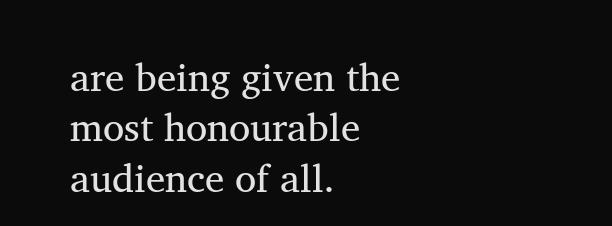are being given the most honourable audience of all.